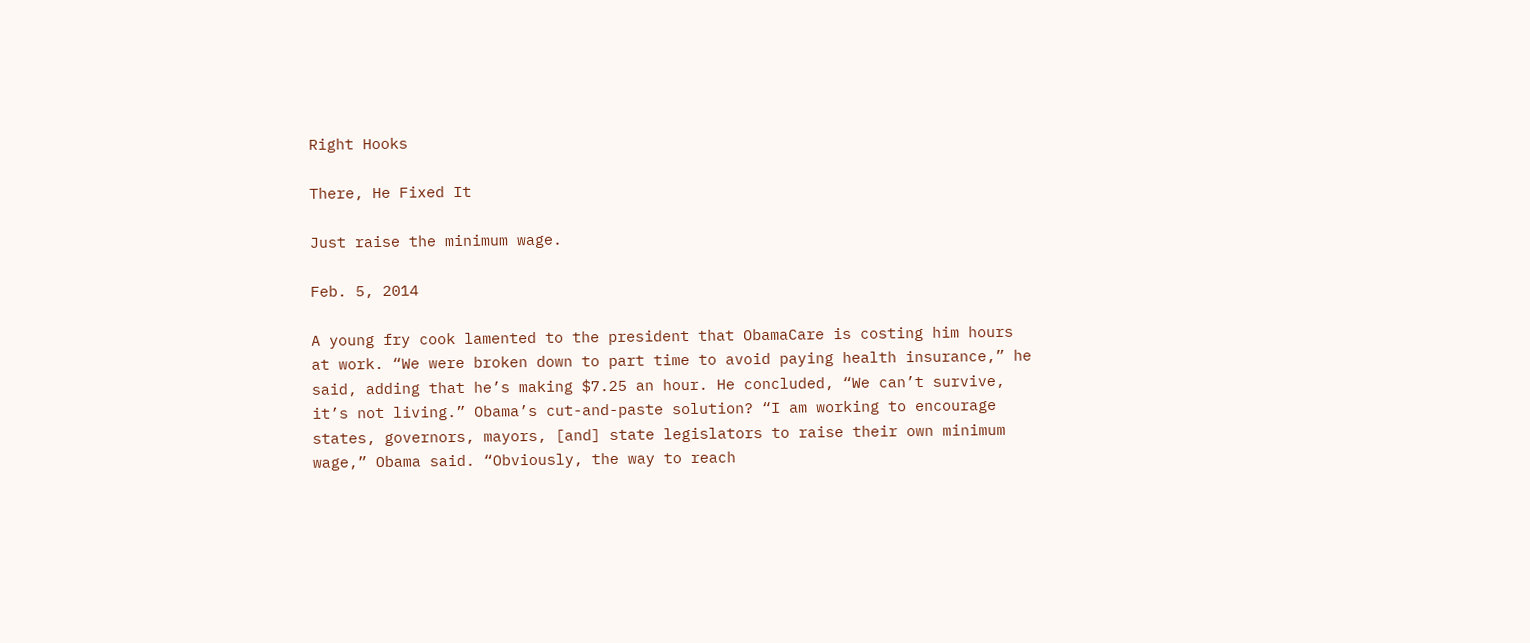Right Hooks

There, He Fixed It

Just raise the minimum wage.

Feb. 5, 2014

A young fry cook lamented to the president that ObamaCare is costing him hours at work. “We were broken down to part time to avoid paying health insurance,” he said, adding that he’s making $7.25 an hour. He concluded, “We can’t survive, it’s not living.” Obama’s cut-and-paste solution? “I am working to encourage states, governors, mayors, [and] state legislators to raise their own minimum wage,” Obama said. “Obviously, the way to reach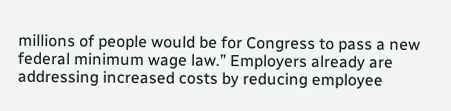millions of people would be for Congress to pass a new federal minimum wage law.” Employers already are addressing increased costs by reducing employee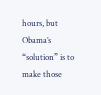hours, but Obama’s “solution” is to make those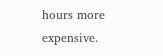hours more expensive.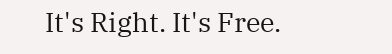It's Right. It's Free.